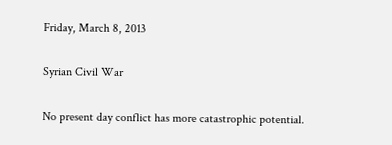Friday, March 8, 2013

Syrian Civil War

No present day conflict has more catastrophic potential.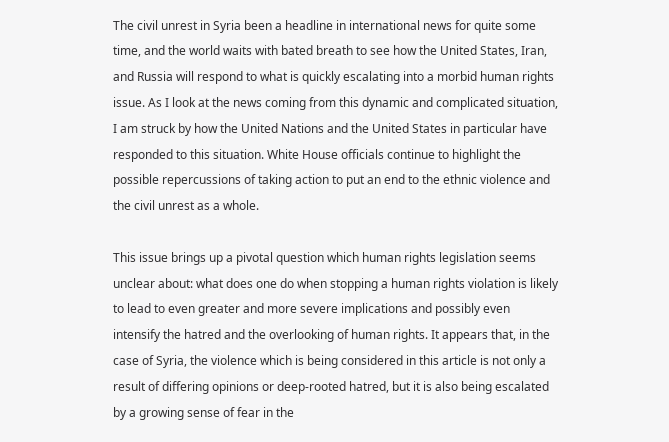The civil unrest in Syria been a headline in international news for quite some time, and the world waits with bated breath to see how the United States, Iran, and Russia will respond to what is quickly escalating into a morbid human rights issue. As I look at the news coming from this dynamic and complicated situation, I am struck by how the United Nations and the United States in particular have responded to this situation. White House officials continue to highlight the possible repercussions of taking action to put an end to the ethnic violence and the civil unrest as a whole.

This issue brings up a pivotal question which human rights legislation seems unclear about: what does one do when stopping a human rights violation is likely to lead to even greater and more severe implications and possibly even intensify the hatred and the overlooking of human rights. It appears that, in the case of Syria, the violence which is being considered in this article is not only a result of differing opinions or deep-rooted hatred, but it is also being escalated by a growing sense of fear in the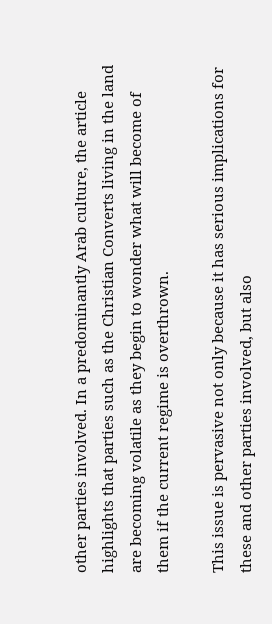other parties involved. In a predominantly Arab culture, the article highlights that parties such as the Christian Converts living in the land are becoming volatile as they begin to wonder what will become of them if the current regime is overthrown.

This issue is pervasive not only because it has serious implications for these and other parties involved, but also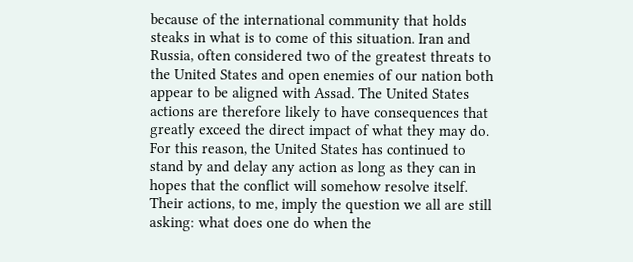because of the international community that holds steaks in what is to come of this situation. Iran and Russia, often considered two of the greatest threats to the United States and open enemies of our nation both appear to be aligned with Assad. The United States actions are therefore likely to have consequences that greatly exceed the direct impact of what they may do. For this reason, the United States has continued to stand by and delay any action as long as they can in hopes that the conflict will somehow resolve itself. Their actions, to me, imply the question we all are still asking: what does one do when the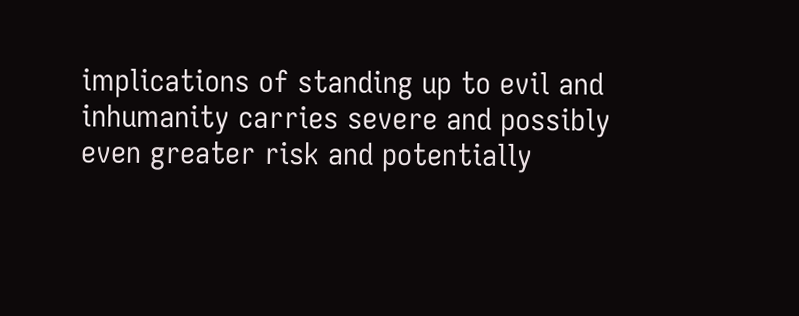implications of standing up to evil and inhumanity carries severe and possibly even greater risk and potentially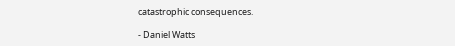catastrophic consequences.

- Daniel Watts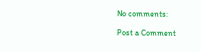No comments:

Post a Comment